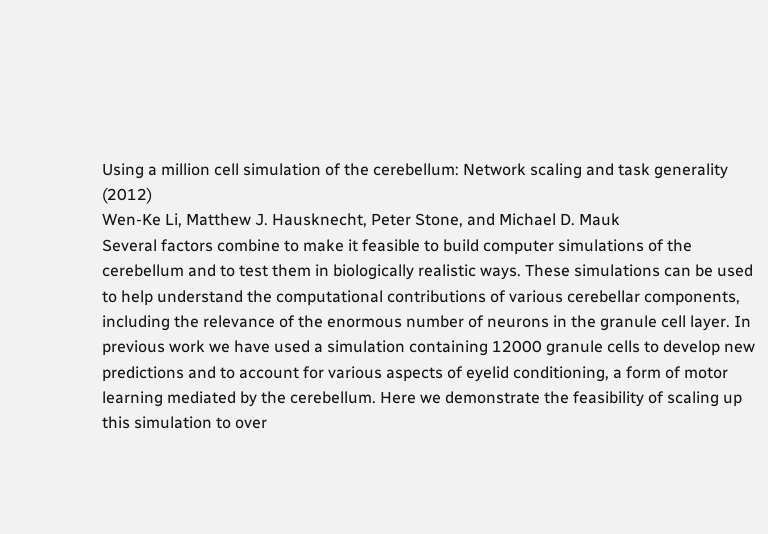Using a million cell simulation of the cerebellum: Network scaling and task generality (2012)
Wen-Ke Li, Matthew J. Hausknecht, Peter Stone, and Michael D. Mauk
Several factors combine to make it feasible to build computer simulations of the cerebellum and to test them in biologically realistic ways. These simulations can be used to help understand the computational contributions of various cerebellar components, including the relevance of the enormous number of neurons in the granule cell layer. In previous work we have used a simulation containing 12000 granule cells to develop new predictions and to account for various aspects of eyelid conditioning, a form of motor learning mediated by the cerebellum. Here we demonstrate the feasibility of scaling up this simulation to over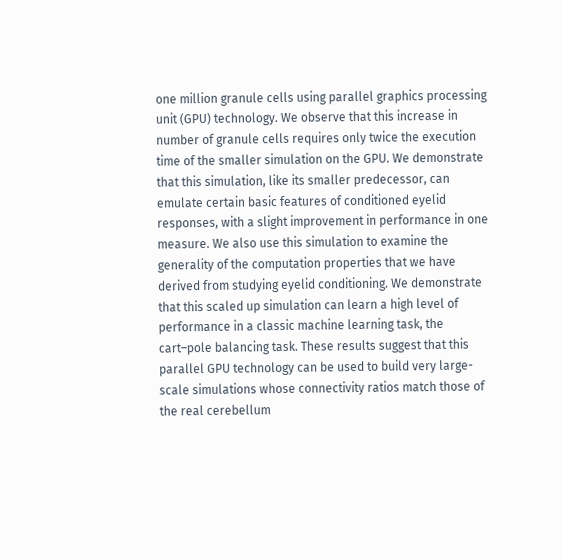one million granule cells using parallel graphics processing unit (GPU) technology. We observe that this increase in number of granule cells requires only twice the execution time of the smaller simulation on the GPU. We demonstrate that this simulation, like its smaller predecessor, can emulate certain basic features of conditioned eyelid responses, with a slight improvement in performance in one measure. We also use this simulation to examine the generality of the computation properties that we have derived from studying eyelid conditioning. We demonstrate that this scaled up simulation can learn a high level of performance in a classic machine learning task, the cart–pole balancing task. These results suggest that this parallel GPU technology can be used to build very large-scale simulations whose connectivity ratios match those of the real cerebellum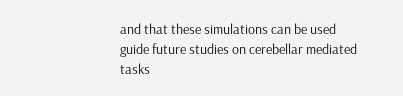and that these simulations can be used guide future studies on cerebellar mediated tasks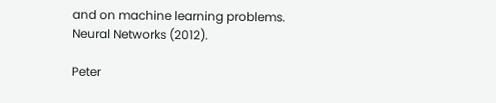and on machine learning problems.
Neural Networks (2012).

Peter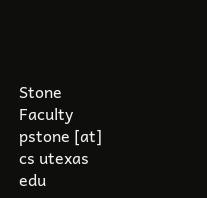Stone Faculty pstone [at] cs utexas edu